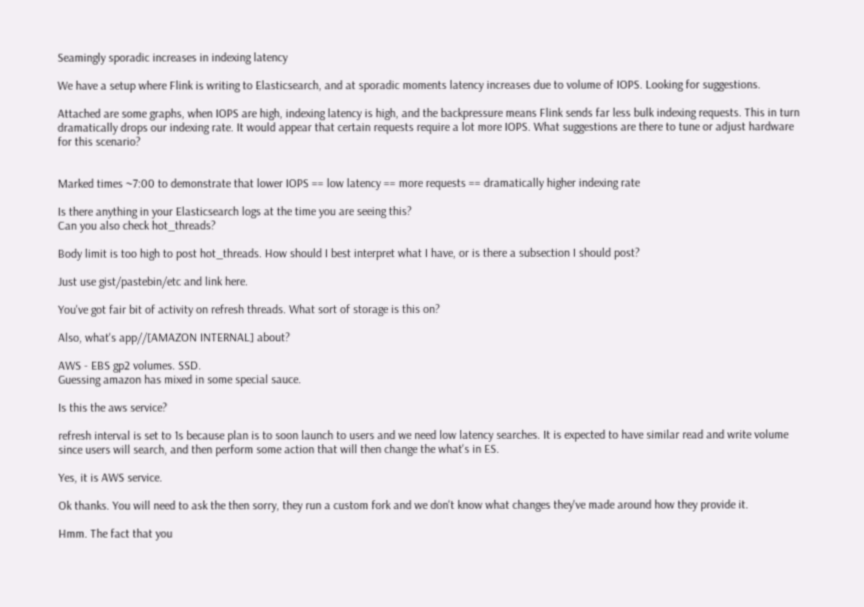Seamingly sporadic increases in indexing latency

We have a setup where Flink is writing to Elasticsearch, and at sporadic moments latency increases due to volume of IOPS. Looking for suggestions.

Attached are some graphs, when IOPS are high, indexing latency is high, and the backpressure means Flink sends far less bulk indexing requests. This in turn dramatically drops our indexing rate. It would appear that certain requests require a lot more IOPS. What suggestions are there to tune or adjust hardware for this scenario?


Marked times ~7:00 to demonstrate that lower IOPS == low latency == more requests == dramatically higher indexing rate

Is there anything in your Elasticsearch logs at the time you are seeing this?
Can you also check hot_threads?

Body limit is too high to post hot_threads. How should I best interpret what I have, or is there a subsection I should post?

Just use gist/pastebin/etc and link here.

You've got fair bit of activity on refresh threads. What sort of storage is this on?

Also, what's app//[AMAZON INTERNAL] about?

AWS - EBS gp2 volumes. SSD.
Guessing amazon has mixed in some special sauce.

Is this the aws service?

refresh interval is set to 1s because plan is to soon launch to users and we need low latency searches. It is expected to have similar read and write volume since users will search, and then perform some action that will then change the what's in ES.

Yes, it is AWS service.

Ok thanks. You will need to ask the then sorry, they run a custom fork and we don't know what changes they've made around how they provide it.

Hmm. The fact that you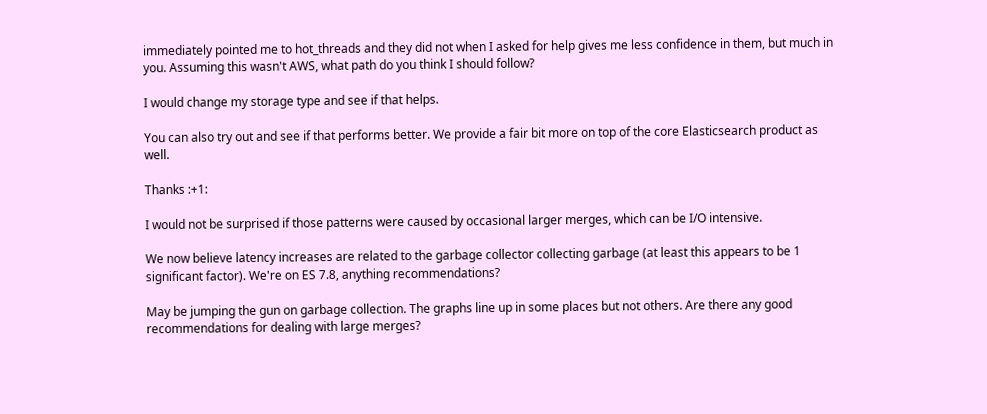immediately pointed me to hot_threads and they did not when I asked for help gives me less confidence in them, but much in you. Assuming this wasn't AWS, what path do you think I should follow?

I would change my storage type and see if that helps.

You can also try out and see if that performs better. We provide a fair bit more on top of the core Elasticsearch product as well.

Thanks :+1:

I would not be surprised if those patterns were caused by occasional larger merges, which can be I/O intensive.

We now believe latency increases are related to the garbage collector collecting garbage (at least this appears to be 1 significant factor). We're on ES 7.8, anything recommendations?

May be jumping the gun on garbage collection. The graphs line up in some places but not others. Are there any good recommendations for dealing with large merges?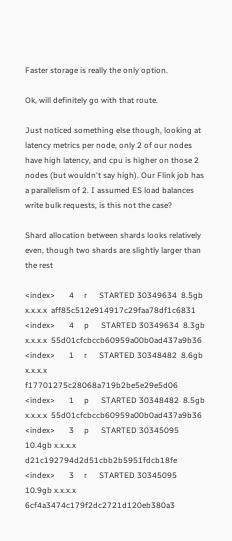Faster storage is really the only option.

Ok, will definitely go with that route.

Just noticed something else though, looking at latency metrics per node, only 2 of our nodes have high latency, and cpu is higher on those 2 nodes (but wouldn't say high). Our Flink job has a parallelism of 2. I assumed ES load balances write bulk requests, is this not the case?

Shard allocation between shards looks relatively even, though two shards are slightly larger than the rest

<index>       4     r      STARTED 30349634  8.5gb x.x.x.x  aff85c512e914917c29faa78df1c6831
<index>       4     p      STARTED 30349634  8.3gb x.x.x.x  55d01cfcbccb60959a00b0ad437a9b36
<index>       1     r      STARTED 30348482  8.6gb x.x.x.x   f17701275c28068a719b2be5e29e5d06
<index>       1     p      STARTED 30348482  8.5gb x.x.x.x  55d01cfcbccb60959a00b0ad437a9b36
<index>       3     p      STARTED 30345095 10.4gb x.x.x.x  d21c192794d2d51cbb2b5951fdcb18fe
<index>       3     r      STARTED 30345095 10.9gb x.x.x.x 6cf4a3474c179f2dc2721d120eb380a3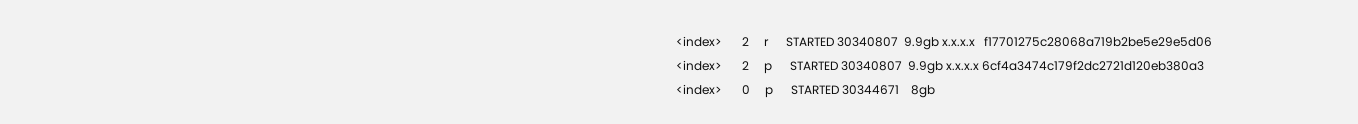<index>       2     r      STARTED 30340807  9.9gb x.x.x.x   f17701275c28068a719b2be5e29e5d06
<index>       2     p      STARTED 30340807  9.9gb x.x.x.x 6cf4a3474c179f2dc2721d120eb380a3
<index>       0     p      STARTED 30344671    8gb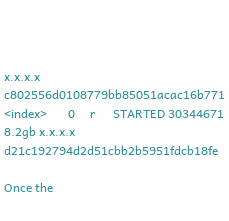x.x.x.x c802556d0108779bb85051acac16b771
<index>       0     r      STARTED 30344671  8.2gb x.x.x.x  d21c192794d2d51cbb2b5951fdcb18fe

Once the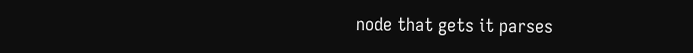node that gets it parses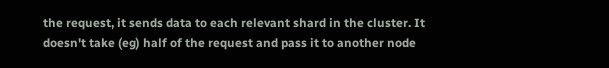the request, it sends data to each relevant shard in the cluster. It doesn't take (eg) half of the request and pass it to another node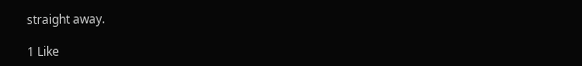straight away.

1 Like